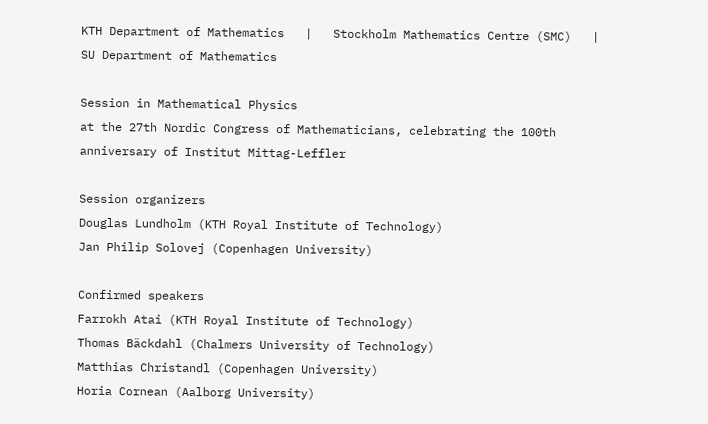KTH Department of Mathematics   |   Stockholm Mathematics Centre (SMC)   |   SU Department of Mathematics

Session in Mathematical Physics
at the 27th Nordic Congress of Mathematicians, celebrating the 100th anniversary of Institut Mittag-Leffler

Session organizers
Douglas Lundholm (KTH Royal Institute of Technology)
Jan Philip Solovej (Copenhagen University)

Confirmed speakers
Farrokh Atai (KTH Royal Institute of Technology)
Thomas Bäckdahl (Chalmers University of Technology)
Matthias Christandl (Copenhagen University)
Horia Cornean (Aalborg University)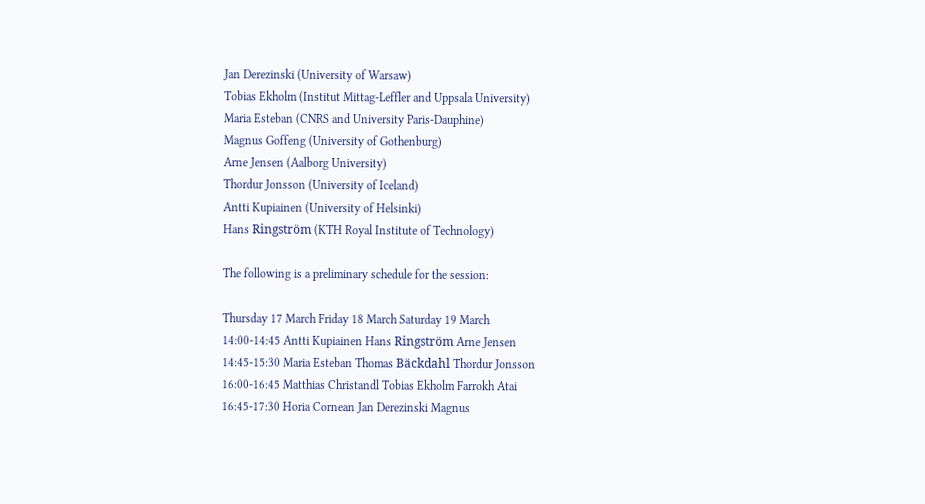Jan Derezinski (University of Warsaw)
Tobias Ekholm (Institut Mittag-Leffler and Uppsala University)
Maria Esteban (CNRS and University Paris-Dauphine)
Magnus Goffeng (University of Gothenburg)
Arne Jensen (Aalborg University)
Thordur Jonsson (University of Iceland)
Antti Kupiainen (University of Helsinki)
Hans Ringström (KTH Royal Institute of Technology)

The following is a preliminary schedule for the session:

Thursday 17 March Friday 18 March Saturday 19 March
14:00-14:45 Antti Kupiainen Hans Ringström Arne Jensen
14:45-15:30 Maria Esteban Thomas Bäckdahl Thordur Jonsson
16:00-16:45 Matthias Christandl Tobias Ekholm Farrokh Atai
16:45-17:30 Horia Cornean Jan Derezinski Magnus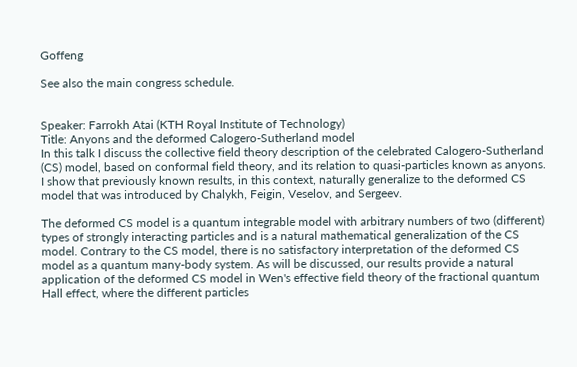Goffeng

See also the main congress schedule.


Speaker: Farrokh Atai (KTH Royal Institute of Technology)
Title: Anyons and the deformed Calogero-Sutherland model
In this talk I discuss the collective field theory description of the celebrated Calogero-Sutherland (CS) model, based on conformal field theory, and its relation to quasi-particles known as anyons. I show that previously known results, in this context, naturally generalize to the deformed CS model that was introduced by Chalykh, Feigin, Veselov, and Sergeev.

The deformed CS model is a quantum integrable model with arbitrary numbers of two (different) types of strongly interacting particles and is a natural mathematical generalization of the CS model. Contrary to the CS model, there is no satisfactory interpretation of the deformed CS model as a quantum many-body system. As will be discussed, our results provide a natural application of the deformed CS model in Wen's effective field theory of the fractional quantum Hall effect, where the different particles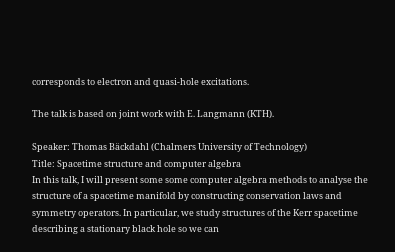corresponds to electron and quasi-hole excitations.

The talk is based on joint work with E. Langmann (KTH).

Speaker: Thomas Bäckdahl (Chalmers University of Technology)
Title: Spacetime structure and computer algebra
In this talk, I will present some some computer algebra methods to analyse the structure of a spacetime manifold by constructing conservation laws and symmetry operators. In particular, we study structures of the Kerr spacetime describing a stationary black hole so we can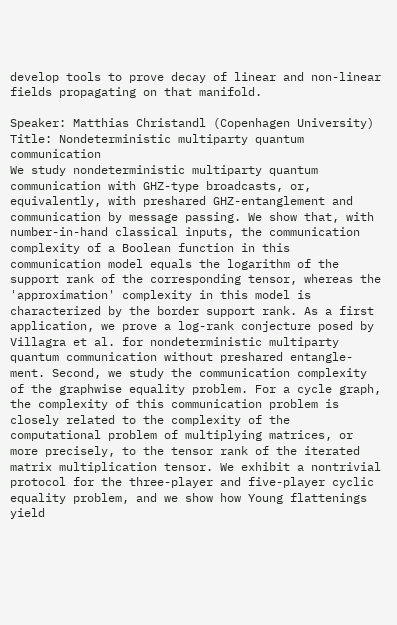develop tools to prove decay of linear and non-linear fields propagating on that manifold.

Speaker: Matthias Christandl (Copenhagen University)
Title: Nondeterministic multiparty quantum communication
We study nondeterministic multiparty quantum communication with GHZ-type broadcasts, or, equivalently, with preshared GHZ-entanglement and communication by message passing. We show that, with number-in-hand classical inputs, the communication complexity of a Boolean function in this communication model equals the logarithm of the support rank of the corresponding tensor, whereas the 'approximation' complexity in this model is characterized by the border support rank. As a first application, we prove a log-rank conjecture posed by Villagra et al. for nondeterministic multiparty quantum communication without preshared entangle- ment. Second, we study the communication complexity of the graphwise equality problem. For a cycle graph, the complexity of this communication problem is closely related to the complexity of the computational problem of multiplying matrices, or more precisely, to the tensor rank of the iterated matrix multiplication tensor. We exhibit a nontrivial protocol for the three-player and five-player cyclic equality problem, and we show how Young flattenings yield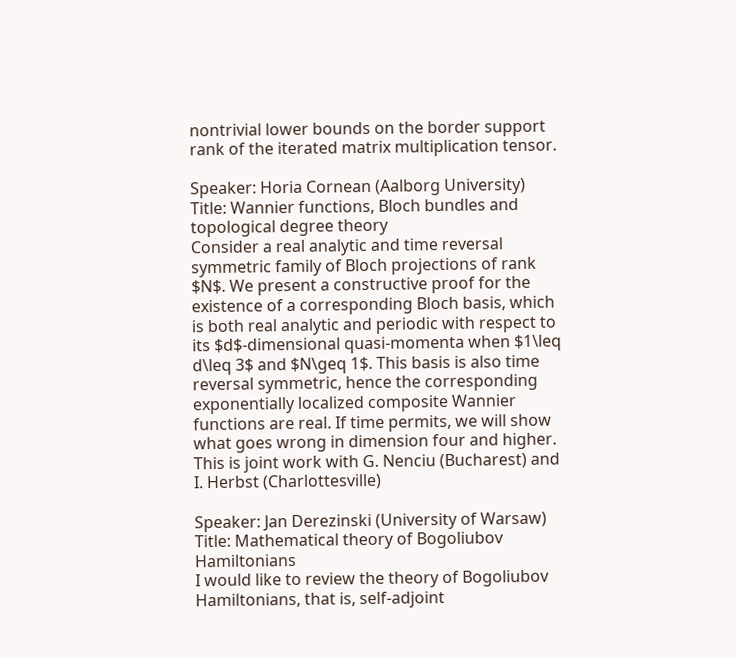nontrivial lower bounds on the border support rank of the iterated matrix multiplication tensor.

Speaker: Horia Cornean (Aalborg University)
Title: Wannier functions, Bloch bundles and topological degree theory
Consider a real analytic and time reversal symmetric family of Bloch projections of rank $N$. We present a constructive proof for the existence of a corresponding Bloch basis, which is both real analytic and periodic with respect to its $d$-dimensional quasi-momenta when $1\leq d\leq 3$ and $N\geq 1$. This basis is also time reversal symmetric, hence the corresponding exponentially localized composite Wannier functions are real. If time permits, we will show what goes wrong in dimension four and higher. This is joint work with G. Nenciu (Bucharest) and I. Herbst (Charlottesville)

Speaker: Jan Derezinski (University of Warsaw)
Title: Mathematical theory of Bogoliubov Hamiltonians
I would like to review the theory of Bogoliubov Hamiltonians, that is, self-adjoint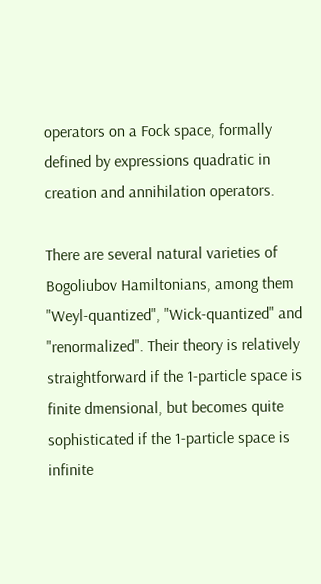operators on a Fock space, formally defined by expressions quadratic in creation and annihilation operators.

There are several natural varieties of Bogoliubov Hamiltonians, among them "Weyl-quantized", "Wick-quantized" and "renormalized". Their theory is relatively straightforward if the 1-particle space is finite dmensional, but becomes quite sophisticated if the 1-particle space is infinite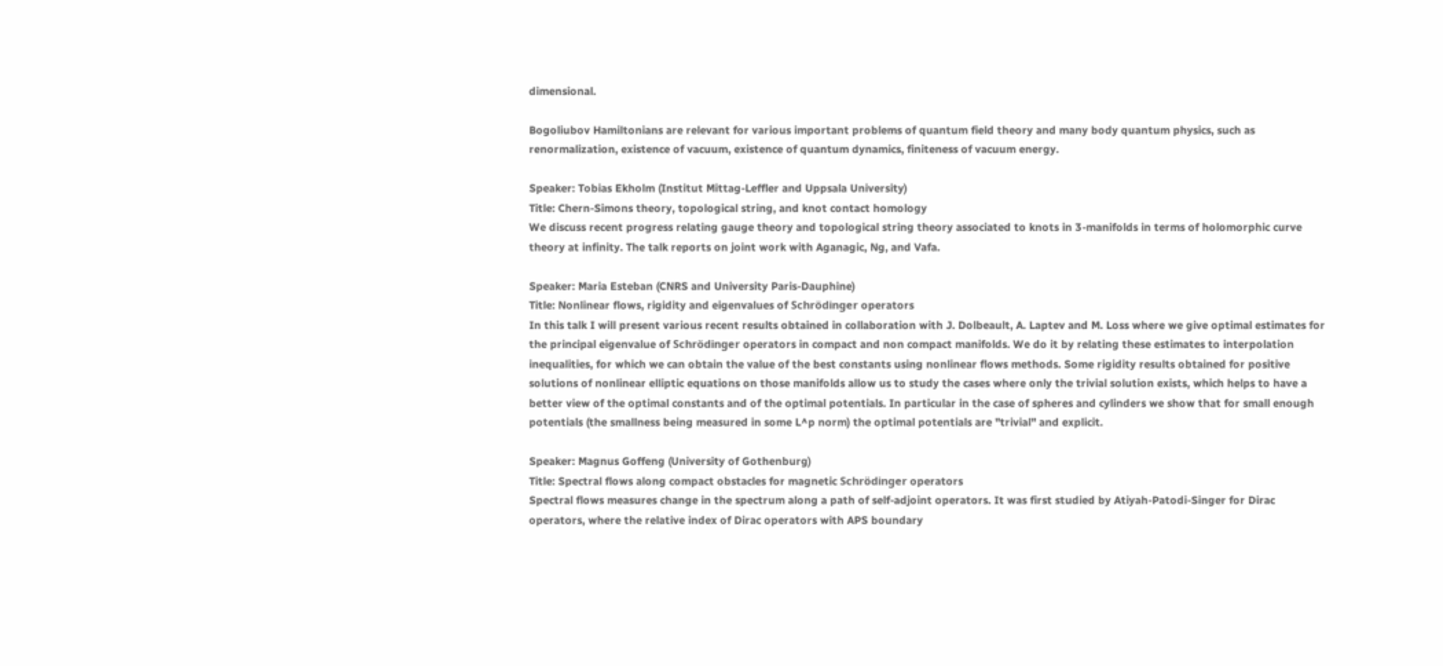dimensional.

Bogoliubov Hamiltonians are relevant for various important problems of quantum field theory and many body quantum physics, such as renormalization, existence of vacuum, existence of quantum dynamics, finiteness of vacuum energy.

Speaker: Tobias Ekholm (Institut Mittag-Leffler and Uppsala University)
Title: Chern-Simons theory, topological string, and knot contact homology
We discuss recent progress relating gauge theory and topological string theory associated to knots in 3-manifolds in terms of holomorphic curve theory at infinity. The talk reports on joint work with Aganagic, Ng, and Vafa.

Speaker: Maria Esteban (CNRS and University Paris-Dauphine)
Title: Nonlinear flows, rigidity and eigenvalues of Schrödinger operators
In this talk I will present various recent results obtained in collaboration with J. Dolbeault, A. Laptev and M. Loss where we give optimal estimates for the principal eigenvalue of Schrödinger operators in compact and non compact manifolds. We do it by relating these estimates to interpolation inequalities, for which we can obtain the value of the best constants using nonlinear flows methods. Some rigidity results obtained for positive solutions of nonlinear elliptic equations on those manifolds allow us to study the cases where only the trivial solution exists, which helps to have a better view of the optimal constants and of the optimal potentials. In particular in the case of spheres and cylinders we show that for small enough potentials (the smallness being measured in some L^p norm) the optimal potentials are "trivial" and explicit.

Speaker: Magnus Goffeng (University of Gothenburg)
Title: Spectral flows along compact obstacles for magnetic Schrödinger operators
Spectral flows measures change in the spectrum along a path of self-adjoint operators. It was first studied by Atiyah-Patodi-Singer for Dirac operators, where the relative index of Dirac operators with APS boundary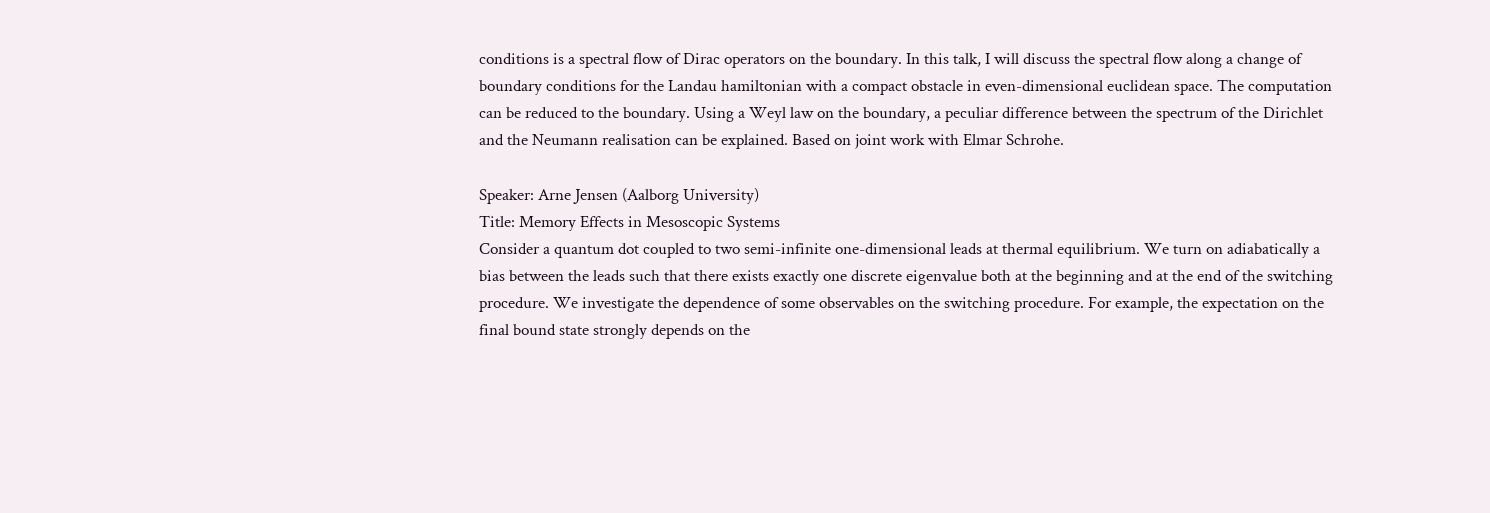conditions is a spectral flow of Dirac operators on the boundary. In this talk, I will discuss the spectral flow along a change of boundary conditions for the Landau hamiltonian with a compact obstacle in even-dimensional euclidean space. The computation can be reduced to the boundary. Using a Weyl law on the boundary, a peculiar difference between the spectrum of the Dirichlet and the Neumann realisation can be explained. Based on joint work with Elmar Schrohe.

Speaker: Arne Jensen (Aalborg University)
Title: Memory Effects in Mesoscopic Systems
Consider a quantum dot coupled to two semi-infinite one-dimensional leads at thermal equilibrium. We turn on adiabatically a bias between the leads such that there exists exactly one discrete eigenvalue both at the beginning and at the end of the switching procedure. We investigate the dependence of some observables on the switching procedure. For example, the expectation on the final bound state strongly depends on the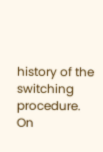history of the switching procedure. On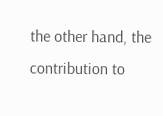the other hand, the contribution to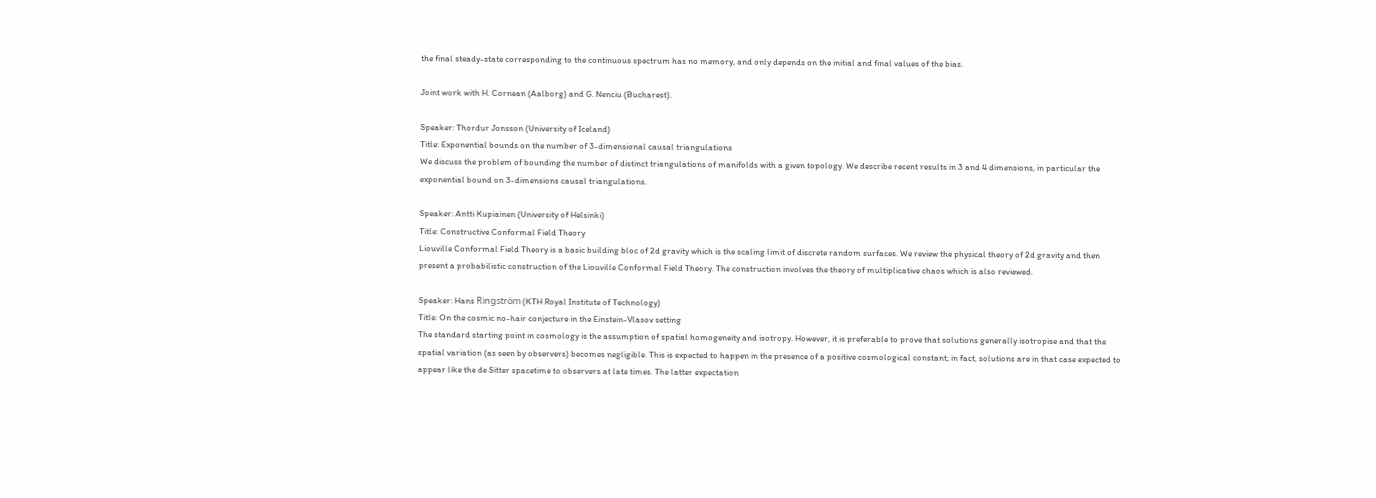the final steady-state corresponding to the continuous spectrum has no memory, and only depends on the initial and final values of the bias.

Joint work with H. Cornean (Aalborg) and G. Nenciu (Bucharest).

Speaker: Thordur Jonsson (University of Iceland)
Title: Exponential bounds on the number of 3-dimensional causal triangulations
We discuss the problem of bounding the number of distinct triangulations of manifolds with a given topology. We describe recent results in 3 and 4 dimensions, in particular the exponential bound on 3-dimensions causal triangulations.

Speaker: Antti Kupiainen (University of Helsinki)
Title: Constructive Conformal Field Theory
Liouville Conformal Field Theory is a basic building bloc of 2d gravity which is the scaling limit of discrete random surfaces. We review the physical theory of 2d gravity and then present a probabilistic construction of the Liouville Conformal Field Theory. The construction involves the theory of multiplicative chaos which is also reviewed.

Speaker: Hans Ringström (KTH Royal Institute of Technology)
Title: On the cosmic no-hair conjecture in the Einstein-Vlasov setting
The standard starting point in cosmology is the assumption of spatial homogeneity and isotropy. However, it is preferable to prove that solutions generally isotropise and that the spatial variation (as seen by observers) becomes negligible. This is expected to happen in the presence of a positive cosmological constant; in fact, solutions are in that case expected to appear like the de Sitter spacetime to observers at late times. The latter expectation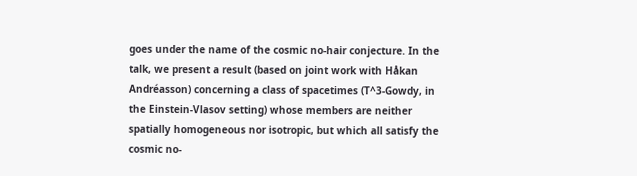goes under the name of the cosmic no-hair conjecture. In the talk, we present a result (based on joint work with Håkan Andréasson) concerning a class of spacetimes (T^3-Gowdy, in the Einstein-Vlasov setting) whose members are neither spatially homogeneous nor isotropic, but which all satisfy the cosmic no-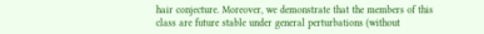hair conjecture. Moreover, we demonstrate that the members of this class are future stable under general perturbations (without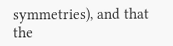symmetries), and that the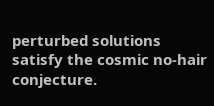perturbed solutions satisfy the cosmic no-hair conjecture.